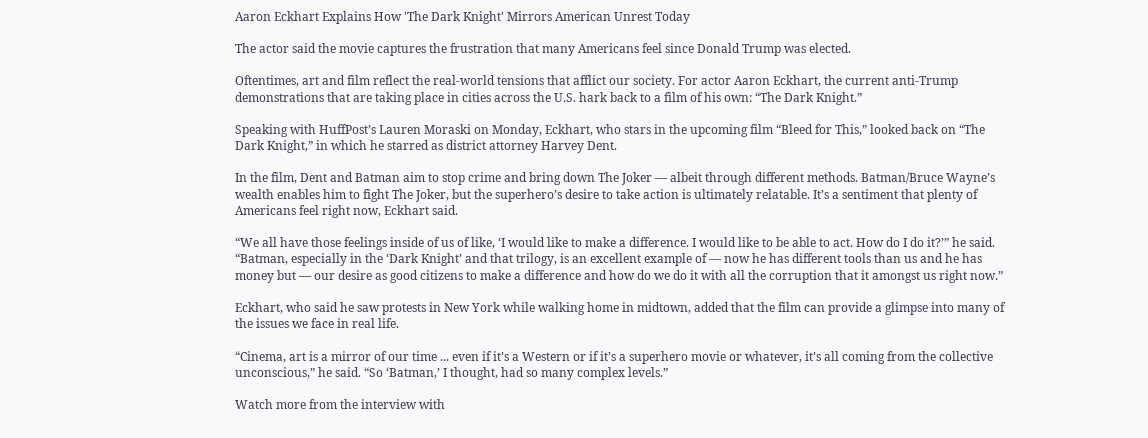Aaron Eckhart Explains How 'The Dark Knight' Mirrors American Unrest Today

The actor said the movie captures the frustration that many Americans feel since Donald Trump was elected.

Oftentimes, art and film reflect the real-world tensions that afflict our society. For actor Aaron Eckhart, the current anti-Trump demonstrations that are taking place in cities across the U.S. hark back to a film of his own: “The Dark Knight.”

Speaking with HuffPost’s Lauren Moraski on Monday, Eckhart, who stars in the upcoming film “Bleed for This,” looked back on “The Dark Knight,” in which he starred as district attorney Harvey Dent.

In the film, Dent and Batman aim to stop crime and bring down The Joker ― albeit through different methods. Batman/Bruce Wayne’s wealth enables him to fight The Joker, but the superhero’s desire to take action is ultimately relatable. It’s a sentiment that plenty of Americans feel right now, Eckhart said.

“We all have those feelings inside of us of like, ‘I would like to make a difference. I would like to be able to act. How do I do it?’” he said. “Batman, especially in the ‘Dark Knight’ and that trilogy, is an excellent example of ― now he has different tools than us and he has money but ― our desire as good citizens to make a difference and how do we do it with all the corruption that it amongst us right now.”

Eckhart, who said he saw protests in New York while walking home in midtown, added that the film can provide a glimpse into many of the issues we face in real life.

“Cinema, art is a mirror of our time ... even if it’s a Western or if it’s a superhero movie or whatever, it’s all coming from the collective unconscious,” he said. “So ‘Batman,’ I thought, had so many complex levels.”

Watch more from the interview with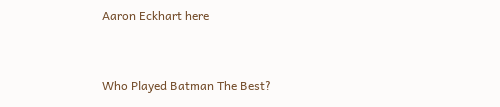Aaron Eckhart here



Who Played Batman The Best?